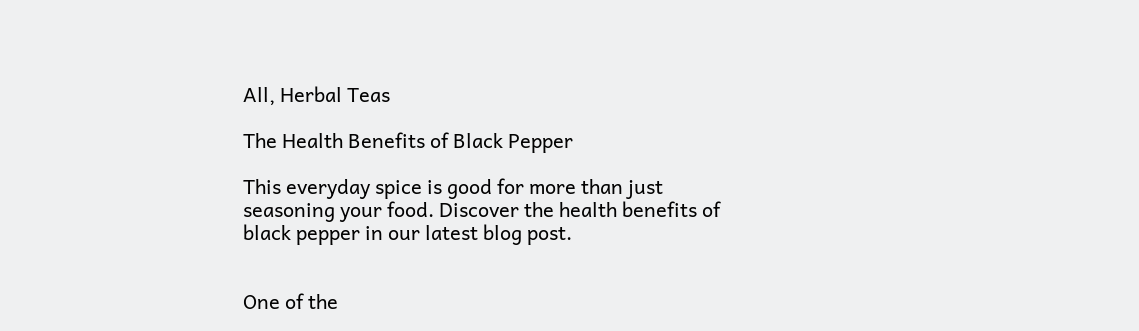All, Herbal Teas

The Health Benefits of Black Pepper

This everyday spice is good for more than just seasoning your food. Discover the health benefits of black pepper in our latest blog post.


One of the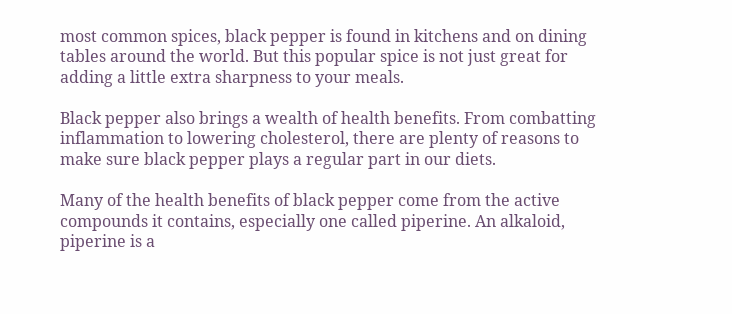most common spices, black pepper is found in kitchens and on dining tables around the world. But this popular spice is not just great for adding a little extra sharpness to your meals.

Black pepper also brings a wealth of health benefits. From combatting inflammation to lowering cholesterol, there are plenty of reasons to make sure black pepper plays a regular part in our diets.

Many of the health benefits of black pepper come from the active compounds it contains, especially one called piperine. An alkaloid, piperine is a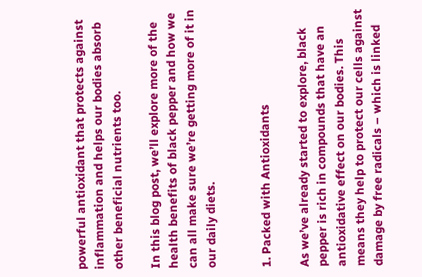powerful antioxidant that protects against inflammation and helps our bodies absorb other beneficial nutrients too.

In this blog post, we’ll explore more of the health benefits of black pepper and how we can all make sure we’re getting more of it in our daily diets.


1. Packed with Antioxidants

As we’ve already started to explore, black pepper is rich in compounds that have an antioxidative effect on our bodies. This means they help to protect our cells against damage by free radicals – which is linked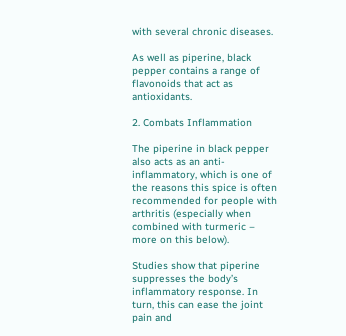with several chronic diseases.

As well as piperine, black pepper contains a range of flavonoids that act as antioxidants.

2. Combats Inflammation

The piperine in black pepper also acts as an anti-inflammatory, which is one of the reasons this spice is often recommended for people with arthritis (especially when combined with turmeric – more on this below).

Studies show that piperine suppresses the body’s inflammatory response. In turn, this can ease the joint pain and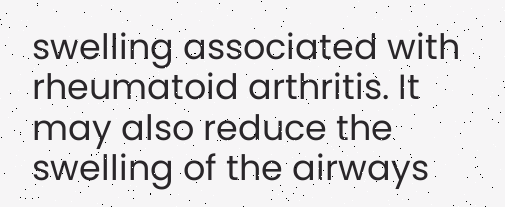swelling associated with rheumatoid arthritis. It may also reduce the swelling of the airways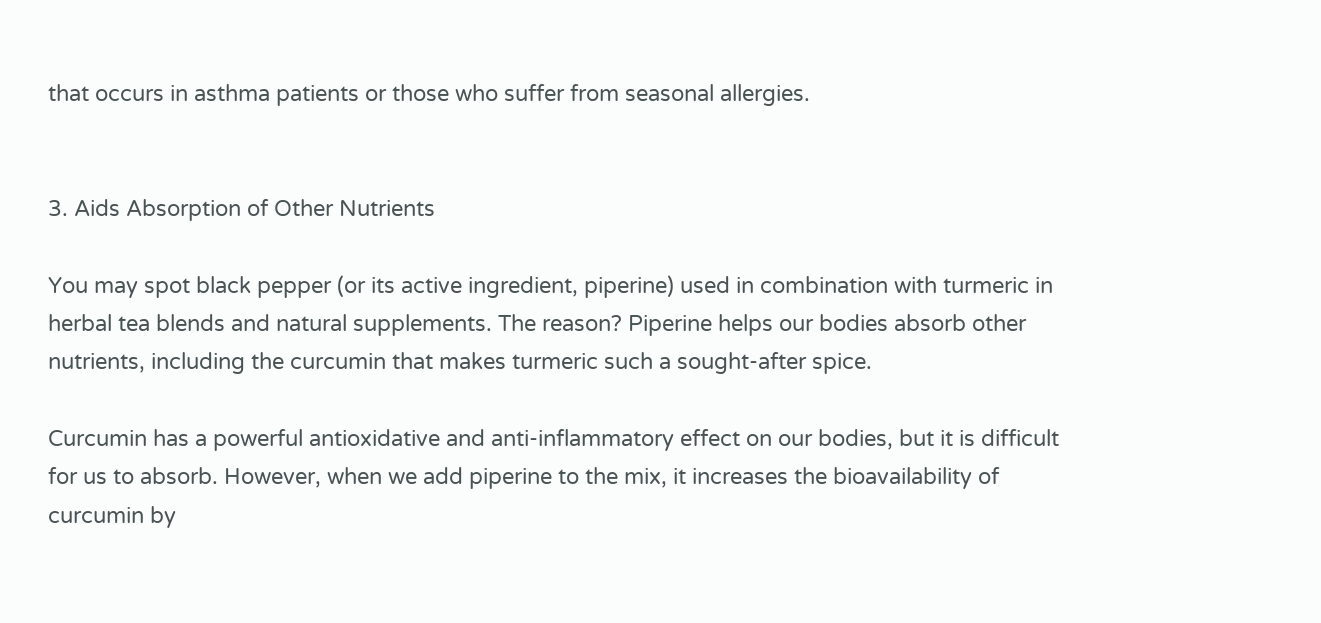that occurs in asthma patients or those who suffer from seasonal allergies.


3. Aids Absorption of Other Nutrients

You may spot black pepper (or its active ingredient, piperine) used in combination with turmeric in herbal tea blends and natural supplements. The reason? Piperine helps our bodies absorb other nutrients, including the curcumin that makes turmeric such a sought-after spice.

Curcumin has a powerful antioxidative and anti-inflammatory effect on our bodies, but it is difficult for us to absorb. However, when we add piperine to the mix, it increases the bioavailability of curcumin by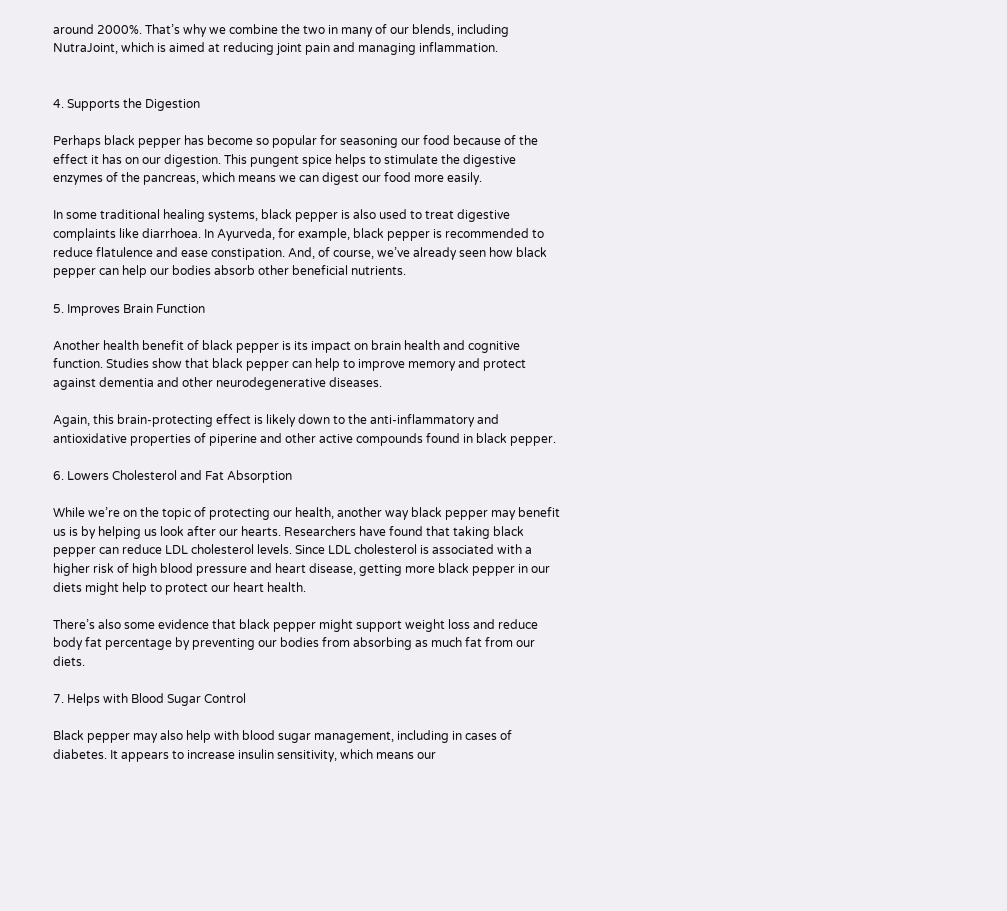around 2000%. That’s why we combine the two in many of our blends, including NutraJoint, which is aimed at reducing joint pain and managing inflammation.


4. Supports the Digestion

Perhaps black pepper has become so popular for seasoning our food because of the effect it has on our digestion. This pungent spice helps to stimulate the digestive enzymes of the pancreas, which means we can digest our food more easily.

In some traditional healing systems, black pepper is also used to treat digestive complaints like diarrhoea. In Ayurveda, for example, black pepper is recommended to reduce flatulence and ease constipation. And, of course, we’ve already seen how black pepper can help our bodies absorb other beneficial nutrients.

5. Improves Brain Function

Another health benefit of black pepper is its impact on brain health and cognitive function. Studies show that black pepper can help to improve memory and protect against dementia and other neurodegenerative diseases.

Again, this brain-protecting effect is likely down to the anti-inflammatory and antioxidative properties of piperine and other active compounds found in black pepper.

6. Lowers Cholesterol and Fat Absorption

While we’re on the topic of protecting our health, another way black pepper may benefit us is by helping us look after our hearts. Researchers have found that taking black pepper can reduce LDL cholesterol levels. Since LDL cholesterol is associated with a higher risk of high blood pressure and heart disease, getting more black pepper in our diets might help to protect our heart health.

There’s also some evidence that black pepper might support weight loss and reduce body fat percentage by preventing our bodies from absorbing as much fat from our diets.

7. Helps with Blood Sugar Control

Black pepper may also help with blood sugar management, including in cases of diabetes. It appears to increase insulin sensitivity, which means our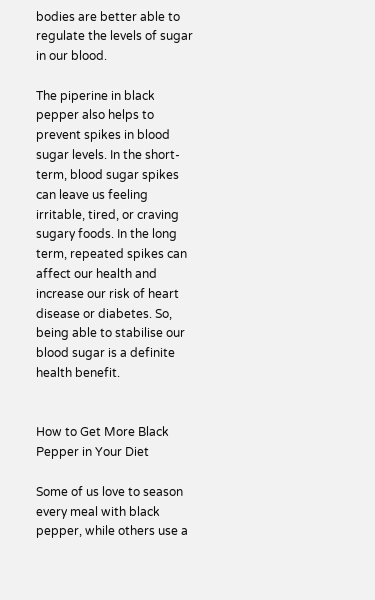bodies are better able to regulate the levels of sugar in our blood.

The piperine in black pepper also helps to prevent spikes in blood sugar levels. In the short-term, blood sugar spikes can leave us feeling irritable, tired, or craving sugary foods. In the long term, repeated spikes can affect our health and increase our risk of heart disease or diabetes. So, being able to stabilise our blood sugar is a definite health benefit.


How to Get More Black Pepper in Your Diet

Some of us love to season every meal with black pepper, while others use a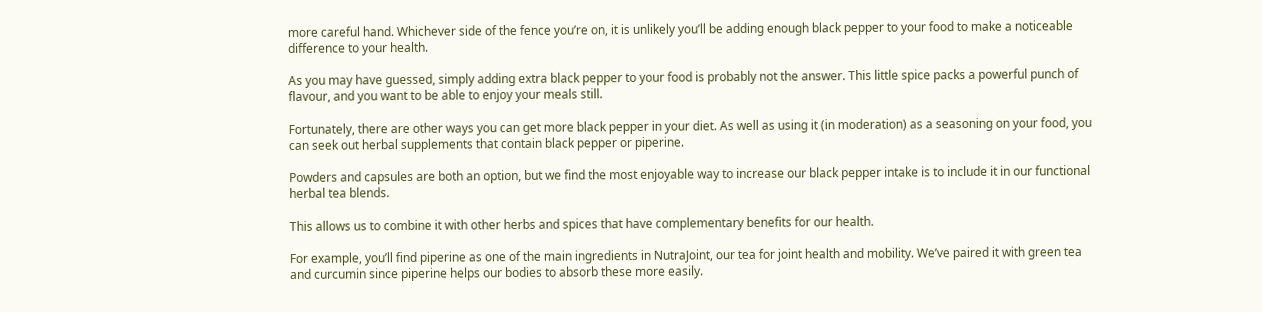more careful hand. Whichever side of the fence you’re on, it is unlikely you’ll be adding enough black pepper to your food to make a noticeable difference to your health.

As you may have guessed, simply adding extra black pepper to your food is probably not the answer. This little spice packs a powerful punch of flavour, and you want to be able to enjoy your meals still.

Fortunately, there are other ways you can get more black pepper in your diet. As well as using it (in moderation) as a seasoning on your food, you can seek out herbal supplements that contain black pepper or piperine.

Powders and capsules are both an option, but we find the most enjoyable way to increase our black pepper intake is to include it in our functional herbal tea blends.

This allows us to combine it with other herbs and spices that have complementary benefits for our health.

For example, you’ll find piperine as one of the main ingredients in NutraJoint, our tea for joint health and mobility. We’ve paired it with green tea and curcumin since piperine helps our bodies to absorb these more easily.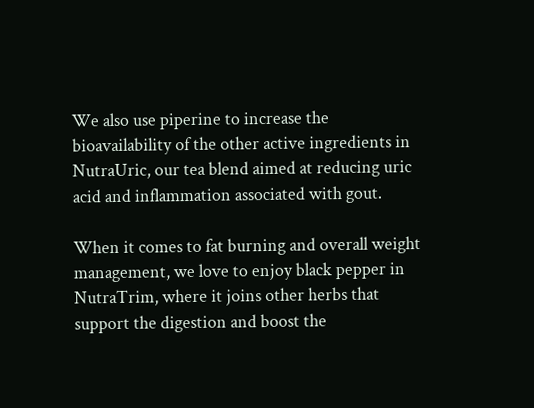We also use piperine to increase the bioavailability of the other active ingredients in NutraUric, our tea blend aimed at reducing uric acid and inflammation associated with gout.

When it comes to fat burning and overall weight management, we love to enjoy black pepper in NutraTrim, where it joins other herbs that support the digestion and boost the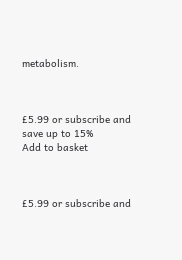metabolism.



£5.99 or subscribe and save up to 15%
Add to basket



£5.99 or subscribe and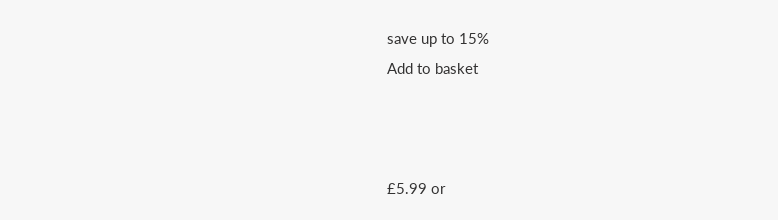save up to 15%
Add to basket



£5.99 or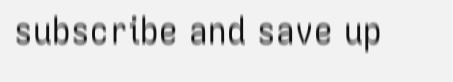subscribe and save up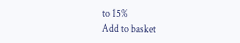to 15%
Add to basket